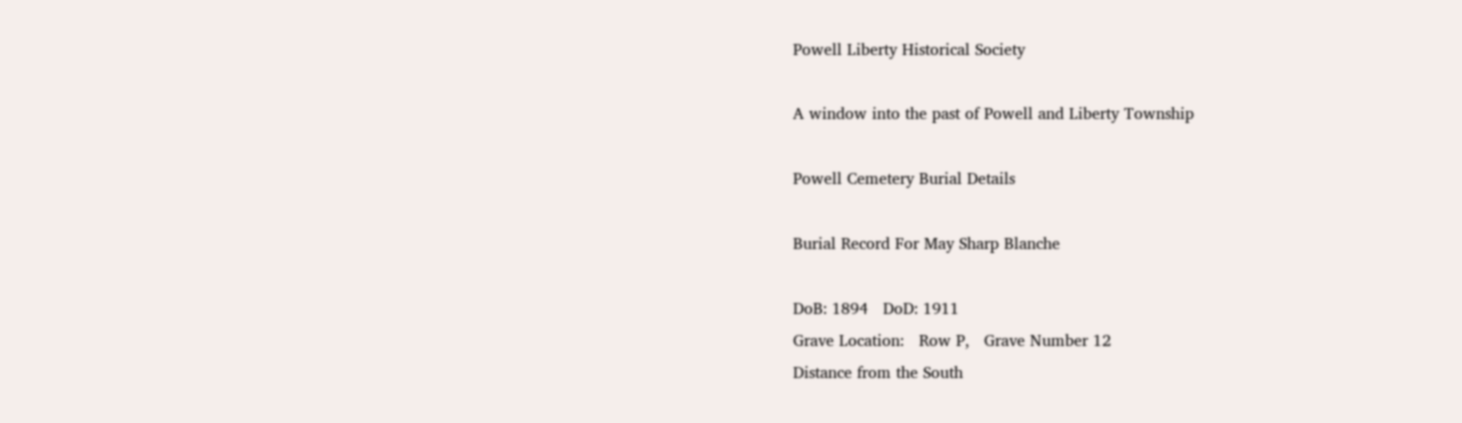Powell Liberty Historical Society

A window into the past of Powell and Liberty Township

Powell Cemetery Burial Details

Burial Record For May Sharp Blanche

DoB: 1894   DoD: 1911
Grave Location:   Row P,   Grave Number 12
Distance from the South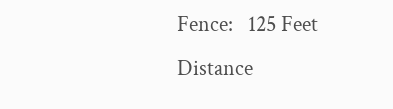Fence:   125 Feet
Distance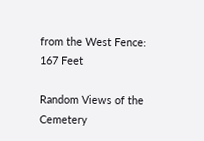from the West Fence:   167 Feet

Random Views of the Cemetery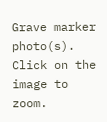Grave marker photo(s). Click on the image to zoom.